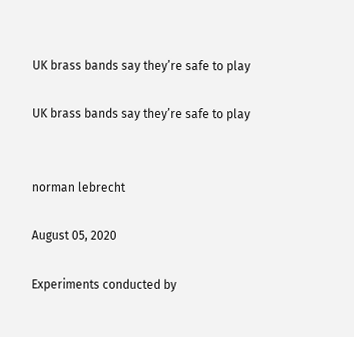UK brass bands say they’re safe to play

UK brass bands say they’re safe to play


norman lebrecht

August 05, 2020

Experiments conducted by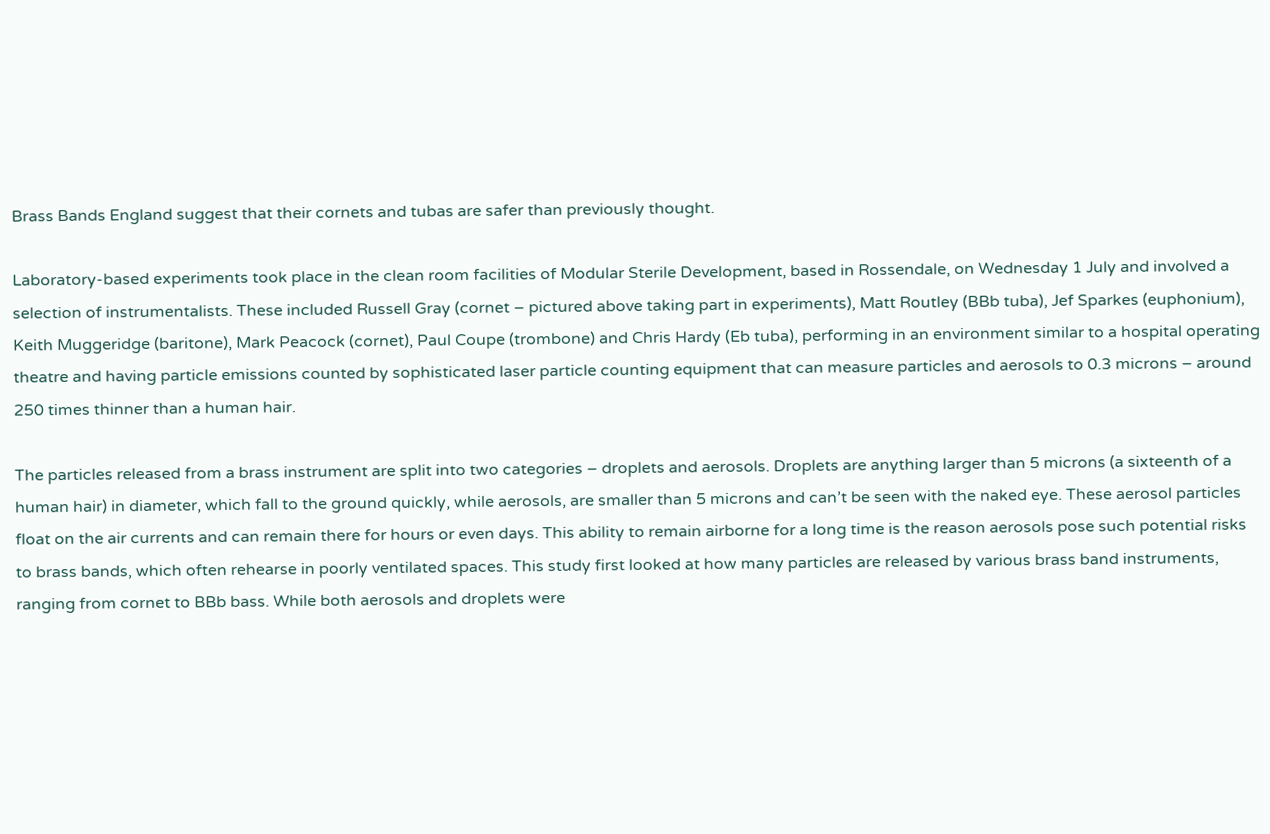Brass Bands England suggest that their cornets and tubas are safer than previously thought.

Laboratory-based experiments took place in the clean room facilities of Modular Sterile Development, based in Rossendale, on Wednesday 1 July and involved a selection of instrumentalists. These included Russell Gray (cornet – pictured above taking part in experiments), Matt Routley (BBb tuba), Jef Sparkes (euphonium), Keith Muggeridge (baritone), Mark Peacock (cornet), Paul Coupe (trombone) and Chris Hardy (Eb tuba), performing in an environment similar to a hospital operating theatre and having particle emissions counted by sophisticated laser particle counting equipment that can measure particles and aerosols to 0.3 microns – around 250 times thinner than a human hair.

The particles released from a brass instrument are split into two categories – droplets and aerosols. Droplets are anything larger than 5 microns (a sixteenth of a human hair) in diameter, which fall to the ground quickly, while aerosols, are smaller than 5 microns and can’t be seen with the naked eye. These aerosol particles float on the air currents and can remain there for hours or even days. This ability to remain airborne for a long time is the reason aerosols pose such potential risks to brass bands, which often rehearse in poorly ventilated spaces. This study first looked at how many particles are released by various brass band instruments, ranging from cornet to BBb bass. While both aerosols and droplets were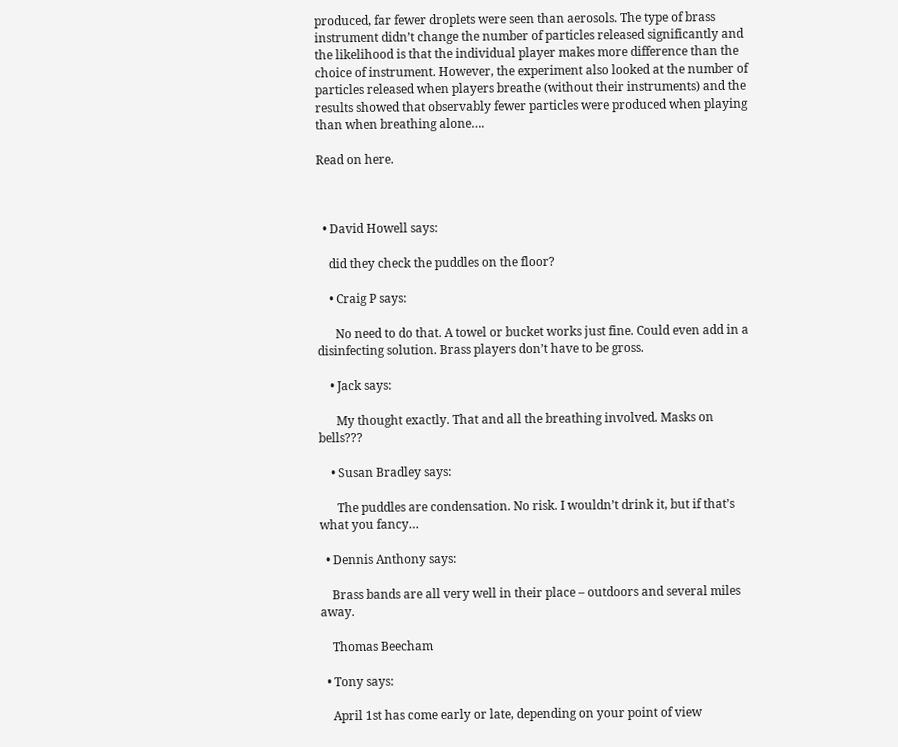produced, far fewer droplets were seen than aerosols. The type of brass instrument didn’t change the number of particles released significantly and the likelihood is that the individual player makes more difference than the choice of instrument. However, the experiment also looked at the number of particles released when players breathe (without their instruments) and the results showed that observably fewer particles were produced when playing than when breathing alone….

Read on here.



  • David Howell says:

    did they check the puddles on the floor?

    • Craig P says:

      No need to do that. A towel or bucket works just fine. Could even add in a disinfecting solution. Brass players don’t have to be gross.

    • Jack says:

      My thought exactly. That and all the breathing involved. Masks on bells???

    • Susan Bradley says:

      The puddles are condensation. No risk. I wouldn’t drink it, but if that’s what you fancy…

  • Dennis Anthony says:

    Brass bands are all very well in their place – outdoors and several miles away.

    Thomas Beecham

  • Tony says:

    April 1st has come early or late, depending on your point of view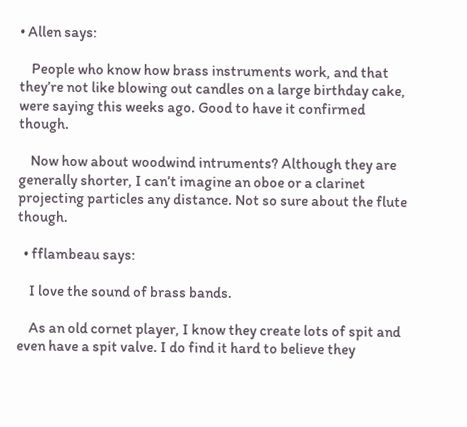• Allen says:

    People who know how brass instruments work, and that they’re not like blowing out candles on a large birthday cake, were saying this weeks ago. Good to have it confirmed though.

    Now how about woodwind intruments? Although they are generally shorter, I can’t imagine an oboe or a clarinet projecting particles any distance. Not so sure about the flute though.

  • fflambeau says:

    I love the sound of brass bands.

    As an old cornet player, I know they create lots of spit and even have a spit valve. I do find it hard to believe they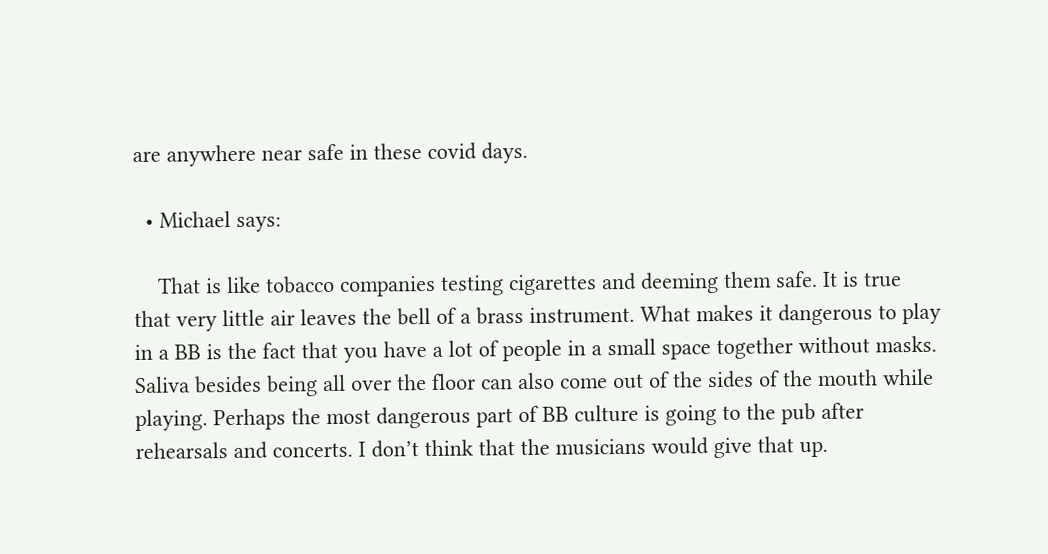are anywhere near safe in these covid days.

  • Michael says:

    That is like tobacco companies testing cigarettes and deeming them safe. It is true that very little air leaves the bell of a brass instrument. What makes it dangerous to play in a BB is the fact that you have a lot of people in a small space together without masks. Saliva besides being all over the floor can also come out of the sides of the mouth while playing. Perhaps the most dangerous part of BB culture is going to the pub after rehearsals and concerts. I don’t think that the musicians would give that up.